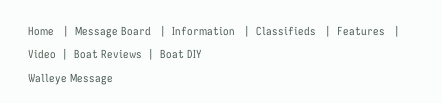Home   |  Message Board   |  Information   |  Classifieds   |  Features   |  Video  |  Boat Reviews  |  Boat DIY
Walleye Message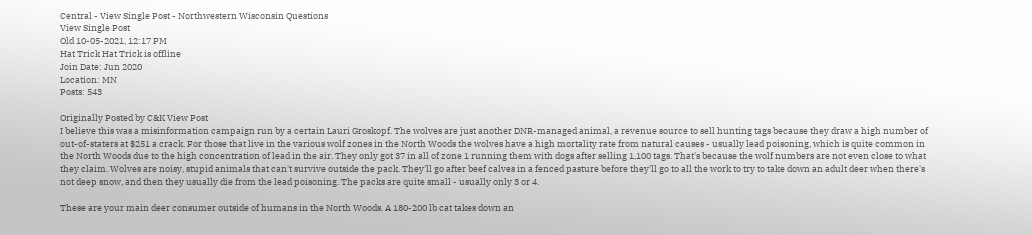Central - View Single Post - Northwestern Wisconsin Questions
View Single Post
Old 10-05-2021, 12:17 PM
Hat Trick Hat Trick is offline
Join Date: Jun 2020
Location: MN
Posts: 543

Originally Posted by C&K View Post
I believe this was a misinformation campaign run by a certain Lauri Groskopf. The wolves are just another DNR-managed animal, a revenue source to sell hunting tags because they draw a high number of out-of-staters at $251 a crack. For those that live in the various wolf zones in the North Woods the wolves have a high mortality rate from natural causes - usually lead poisoning, which is quite common in the North Woods due to the high concentration of lead in the air. They only got 37 in all of zone 1 running them with dogs after selling 1,100 tags. That's because the wolf numbers are not even close to what they claim. Wolves are noisy, stupid animals that can't survive outside the pack. They'll go after beef calves in a fenced pasture before they'll go to all the work to try to take down an adult deer when there's not deep snow, and then they usually die from the lead poisoning. The packs are quite small - usually only 3 or 4.

These are your main deer consumer outside of humans in the North Woods. A 180-200 lb cat takes down an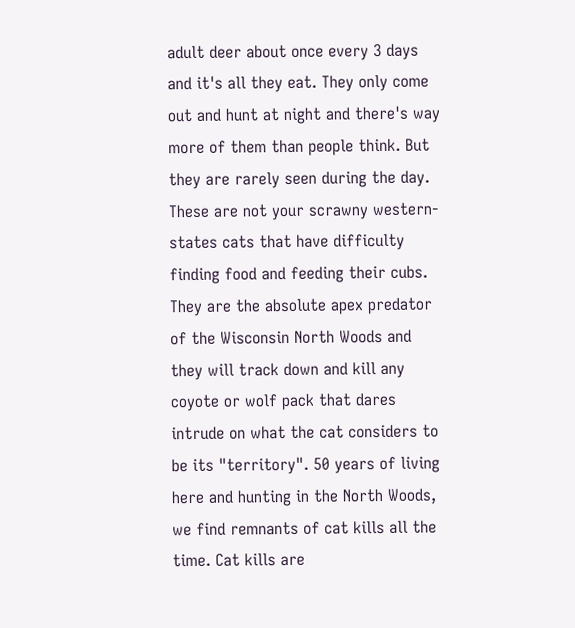adult deer about once every 3 days and it's all they eat. They only come out and hunt at night and there's way more of them than people think. But they are rarely seen during the day. These are not your scrawny western-states cats that have difficulty finding food and feeding their cubs. They are the absolute apex predator of the Wisconsin North Woods and they will track down and kill any coyote or wolf pack that dares intrude on what the cat considers to be its "territory". 50 years of living here and hunting in the North Woods, we find remnants of cat kills all the time. Cat kills are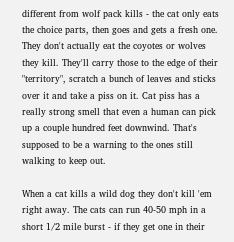different from wolf pack kills - the cat only eats the choice parts, then goes and gets a fresh one. They don't actually eat the coyotes or wolves they kill. They'll carry those to the edge of their "territory", scratch a bunch of leaves and sticks over it and take a piss on it. Cat piss has a really strong smell that even a human can pick up a couple hundred feet downwind. That's supposed to be a warning to the ones still walking to keep out.

When a cat kills a wild dog they don't kill 'em right away. The cats can run 40-50 mph in a short 1/2 mile burst - if they get one in their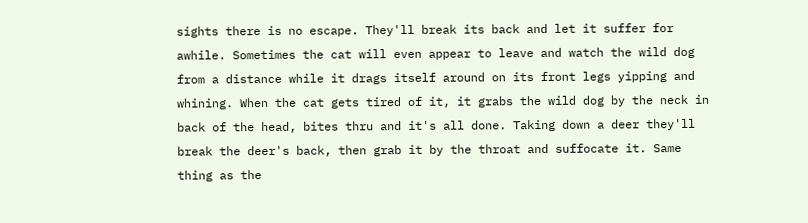sights there is no escape. They'll break its back and let it suffer for awhile. Sometimes the cat will even appear to leave and watch the wild dog from a distance while it drags itself around on its front legs yipping and whining. When the cat gets tired of it, it grabs the wild dog by the neck in back of the head, bites thru and it's all done. Taking down a deer they'll break the deer's back, then grab it by the throat and suffocate it. Same thing as the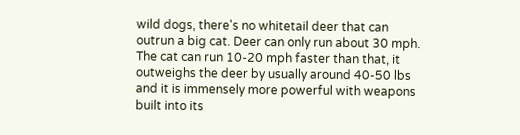wild dogs, there's no whitetail deer that can outrun a big cat. Deer can only run about 30 mph. The cat can run 10-20 mph faster than that, it outweighs the deer by usually around 40-50 lbs and it is immensely more powerful with weapons built into its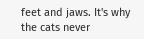feet and jaws. It's why the cats never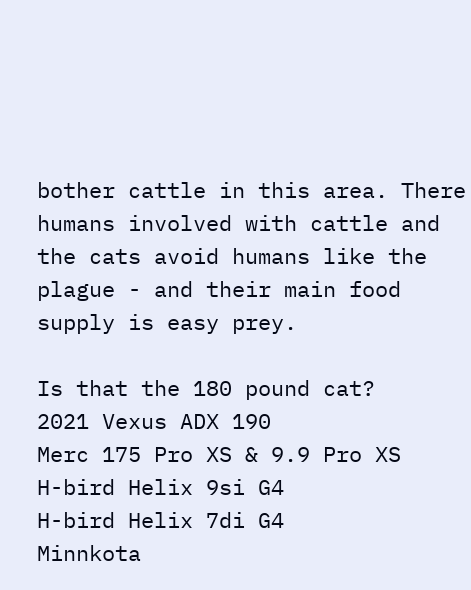bother cattle in this area. There humans involved with cattle and the cats avoid humans like the plague - and their main food supply is easy prey.

Is that the 180 pound cat?
2021 Vexus ADX 190
Merc 175 Pro XS & 9.9 Pro XS
H-bird Helix 9si G4
H-bird Helix 7di G4
Minnkota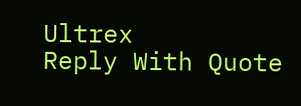Ultrex
Reply With Quote